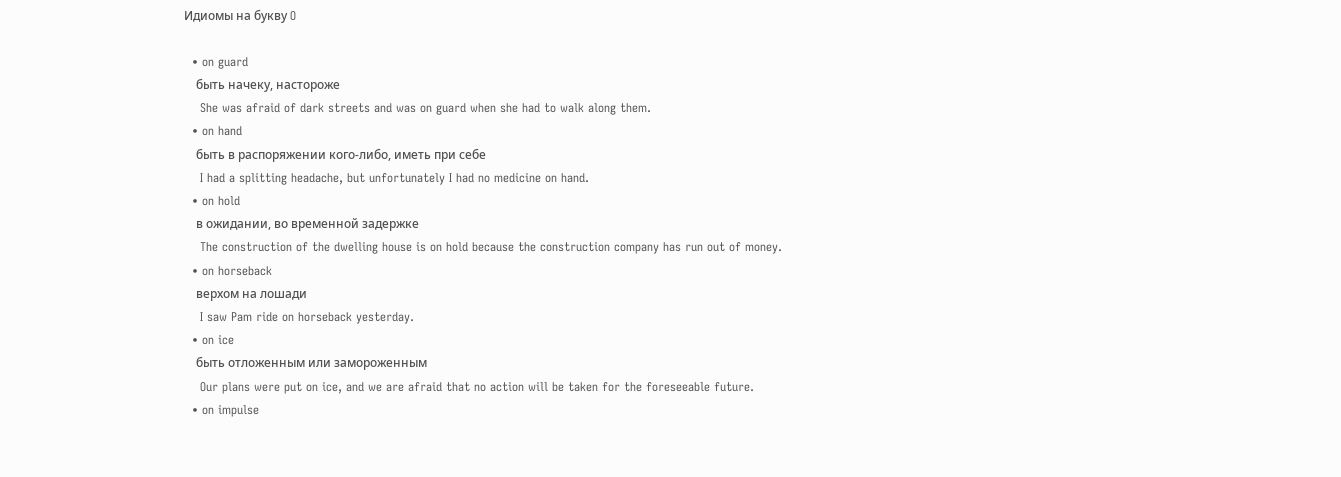Идиомы на букву O

  • on guard
    быть начеку, настороже
    She was afraid of dark streets and was on guard when she had to walk along them.
  • on hand
    быть в распоряжении кого-либо, иметь при себе
    I had a splitting headache, but unfortunately I had no medicine on hand.
  • on hold
    в ожидании, во временной задержке
    The construction of the dwelling house is on hold because the construction company has run out of money.
  • on horseback
    верхом на лошади
    I saw Pam ride on horseback yesterday.
  • on ice
    быть отложенным или замороженным
    Our plans were put on ice, and we are afraid that no action will be taken for the foreseeable future.
  • on impulse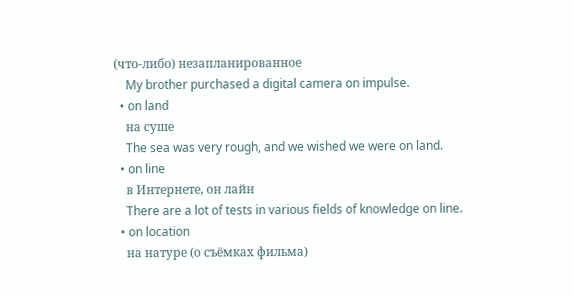(что-либо) незапланированное
    My brother purchased a digital camera on impulse.
  • on land
    на суше
    The sea was very rough, and we wished we were on land.
  • on line
    в Интернете, он лайн
    There are a lot of tests in various fields of knowledge on line.
  • on location
    на натуре (о съёмках фильма)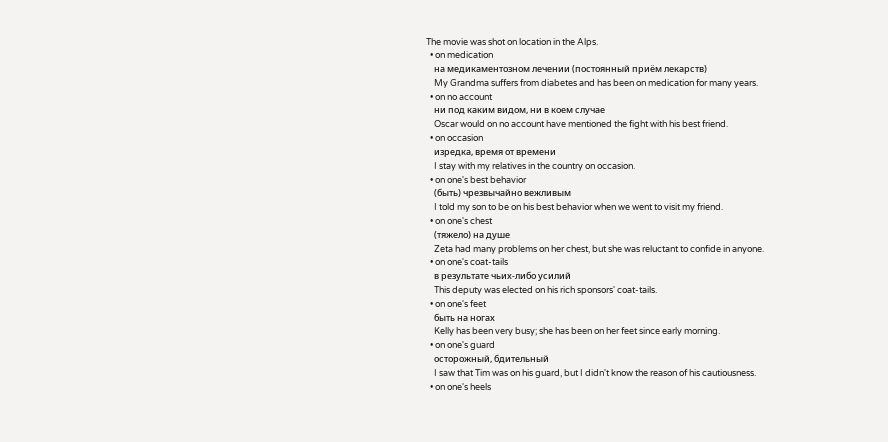The movie was shot on location in the Alps.
  • on medication
    на медикаментозном лечении (постоянный приём лекарств)
    My Grandma suffers from diabetes and has been on medication for many years.
  • on no account
    ни под каким видом, ни в коем случае
    Oscar would on no account have mentioned the fight with his best friend.
  • on occasion
    изредка, время от времени
    I stay with my relatives in the country on occasion.
  • on one's best behavior
    (быть) чрезвычайно вежливым
    I told my son to be on his best behavior when we went to visit my friend.
  • on one's chest
    (тяжело) на душе
    Zeta had many problems on her chest, but she was reluctant to confide in anyone.
  • on one's coat-tails
    в результате чьих-либо усилий
    This deputy was elected on his rich sponsors' coat-tails.
  • on one's feet
    быть на ногах
    Kelly has been very busy; she has been on her feet since early morning.
  • on one's guard
    осторожный, бдительный
    I saw that Tim was on his guard, but I didn't know the reason of his cautiousness.
  • on one's heels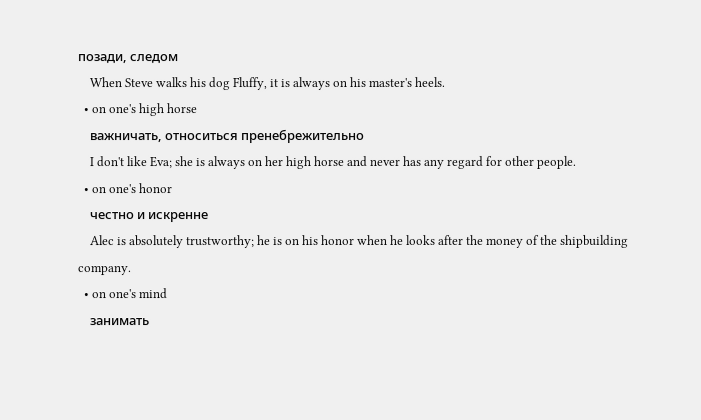позади, следом
    When Steve walks his dog Fluffy, it is always on his master's heels.
  • on one's high horse
    важничать, относиться пренебрежительно
    I don't like Eva; she is always on her high horse and never has any regard for other people.
  • on one's honor
    честно и искренне
    Alec is absolutely trustworthy; he is on his honor when he looks after the money of the shipbuilding company.
  • on one's mind
    занимать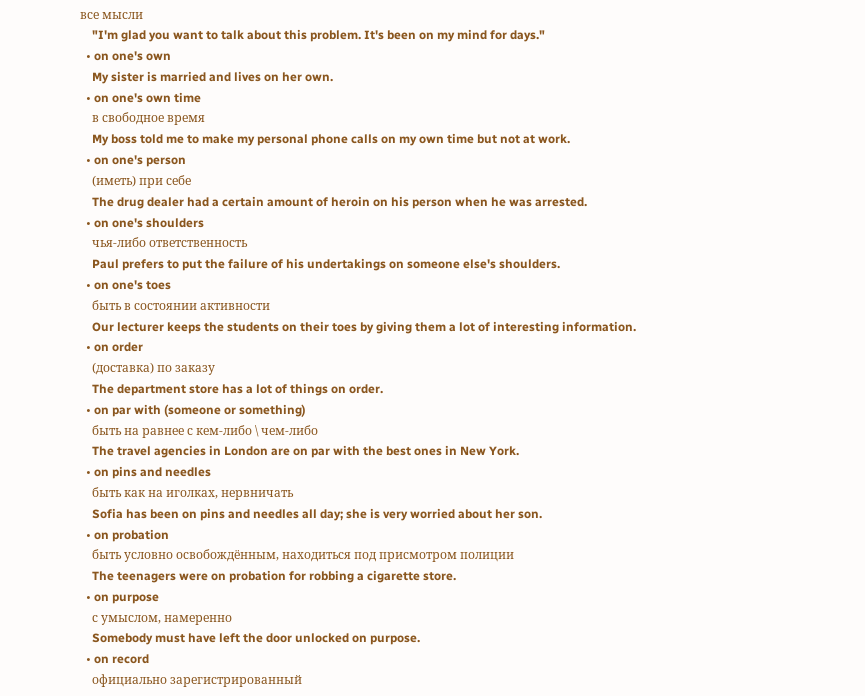все мысли
    "I'm glad you want to talk about this problem. It's been on my mind for days."
  • on one's own
    My sister is married and lives on her own.
  • on one's own time
    в свободное время
    My boss told me to make my personal phone calls on my own time but not at work.
  • on one's person
    (иметь) при себе
    The drug dealer had a certain amount of heroin on his person when he was arrested.
  • on one's shoulders
    чья-либо ответственность
    Paul prefers to put the failure of his undertakings on someone else's shoulders.
  • on one's toes
    быть в состоянии активности
    Our lecturer keeps the students on their toes by giving them a lot of interesting information.
  • on order
    (доставка) по заказу
    The department store has a lot of things on order.
  • on par with (someone or something)
    быть на равнее с кем-либо \ чем-либо
    The travel agencies in London are on par with the best ones in New York.
  • on pins and needles
    быть как на иголках, нервничать
    Sofia has been on pins and needles all day; she is very worried about her son.
  • on probation
    быть условно освобождённым, находиться под присмотром полиции
    The teenagers were on probation for robbing a cigarette store.
  • on purpose
    с умыслом, намеренно
    Somebody must have left the door unlocked on purpose.
  • on record
    официально зарегистрированный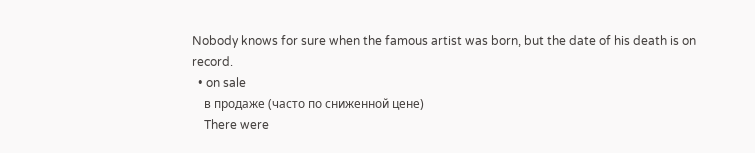Nobody knows for sure when the famous artist was born, but the date of his death is on record.
  • on sale
    в продаже (часто по сниженной цене)
    There were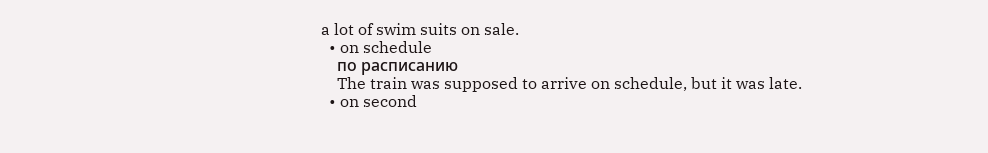a lot of swim suits on sale.
  • on schedule
    по расписанию
    The train was supposed to arrive on schedule, but it was late.
  • on second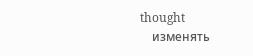thought
    изменять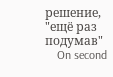решение, "ещё раз подумав"
    On second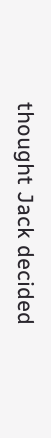thought Jack decided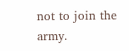not to join the army.